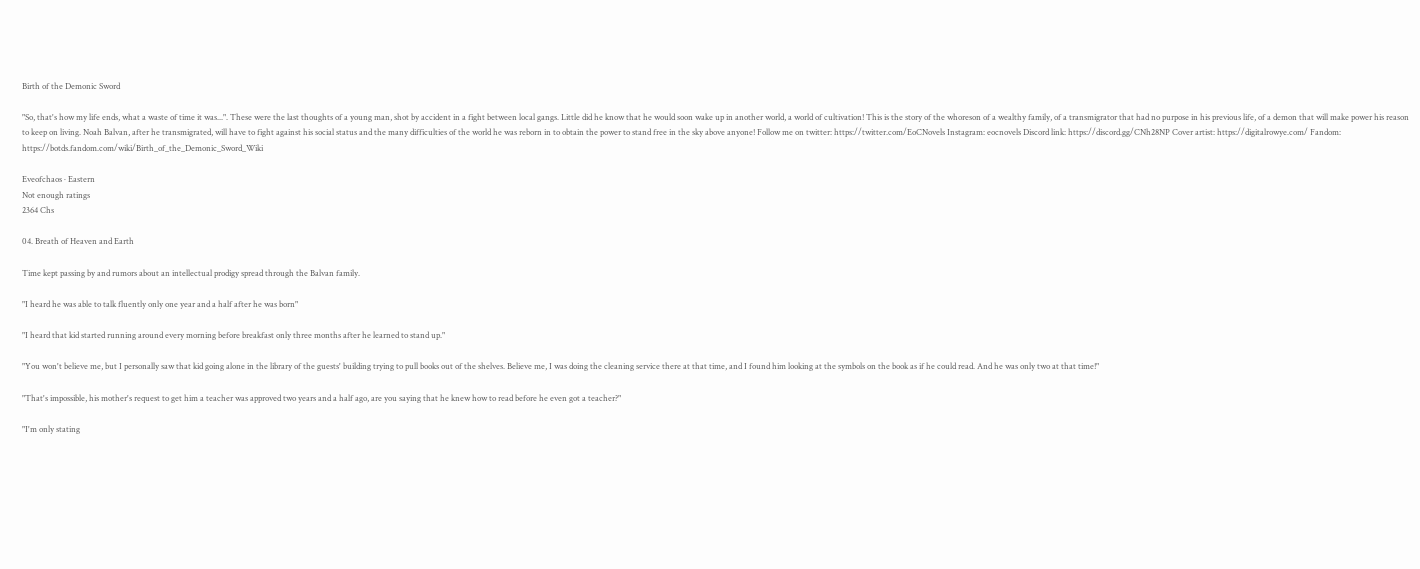Birth of the Demonic Sword

"So, that's how my life ends, what a waste of time it was...". These were the last thoughts of a young man, shot by accident in a fight between local gangs. Little did he know that he would soon wake up in another world, a world of cultivation! This is the story of the whoreson of a wealthy family, of a transmigrator that had no purpose in his previous life, of a demon that will make power his reason to keep on living. Noah Balvan, after he transmigrated, will have to fight against his social status and the many difficulties of the world he was reborn in to obtain the power to stand free in the sky above anyone! Follow me on twitter: https://twitter.com/EoCNovels Instagram: eocnovels Discord link: https://discord.gg/CNh28NP Cover artist: https://digitalrowye.com/ Fandom: https://botds.fandom.com/wiki/Birth_of_the_Demonic_Sword_Wiki

Eveofchaos · Eastern
Not enough ratings
2364 Chs

04. Breath of Heaven and Earth

Time kept passing by and rumors about an intellectual prodigy spread through the Balvan family.

"I heard he was able to talk fluently only one year and a half after he was born"

"I heard that kid started running around every morning before breakfast only three months after he learned to stand up."

"You won't believe me, but I personally saw that kid going alone in the library of the guests' building trying to pull books out of the shelves. Believe me, I was doing the cleaning service there at that time, and I found him looking at the symbols on the book as if he could read. And he was only two at that time!"

"That's impossible, his mother's request to get him a teacher was approved two years and a half ago, are you saying that he knew how to read before he even got a teacher?"

"I'm only stating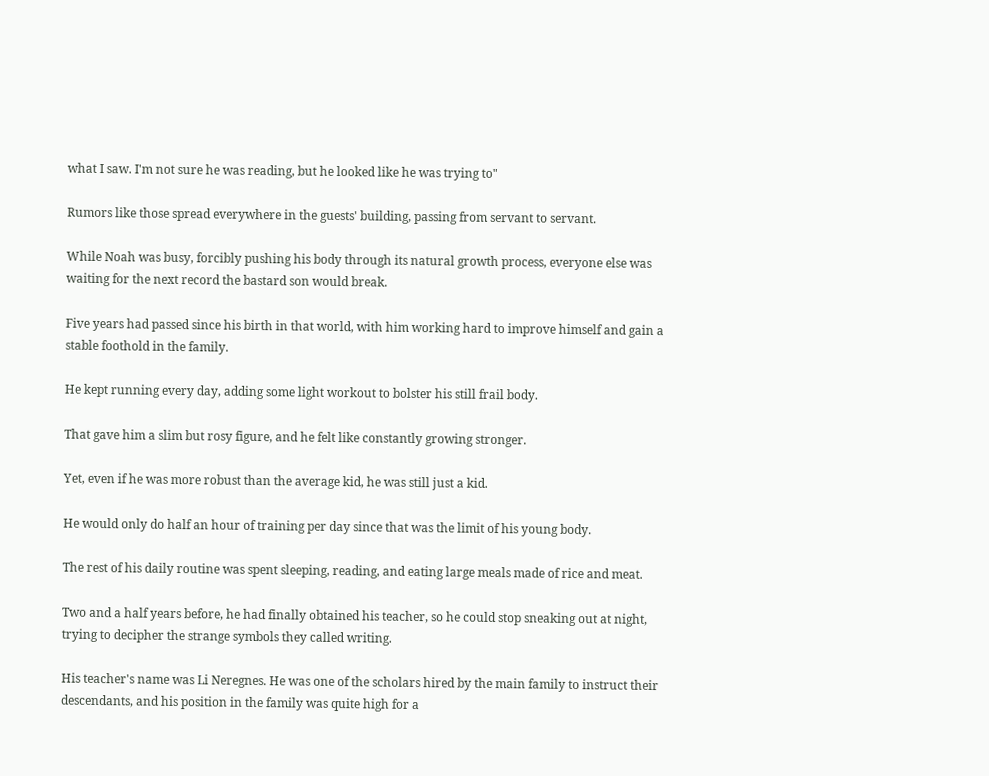what I saw. I'm not sure he was reading, but he looked like he was trying to"

Rumors like those spread everywhere in the guests' building, passing from servant to servant.

While Noah was busy, forcibly pushing his body through its natural growth process, everyone else was waiting for the next record the bastard son would break.

Five years had passed since his birth in that world, with him working hard to improve himself and gain a stable foothold in the family.

He kept running every day, adding some light workout to bolster his still frail body.

That gave him a slim but rosy figure, and he felt like constantly growing stronger.

Yet, even if he was more robust than the average kid, he was still just a kid.

He would only do half an hour of training per day since that was the limit of his young body.

The rest of his daily routine was spent sleeping, reading, and eating large meals made of rice and meat.

Two and a half years before, he had finally obtained his teacher, so he could stop sneaking out at night, trying to decipher the strange symbols they called writing.

His teacher's name was Li Neregnes. He was one of the scholars hired by the main family to instruct their descendants, and his position in the family was quite high for a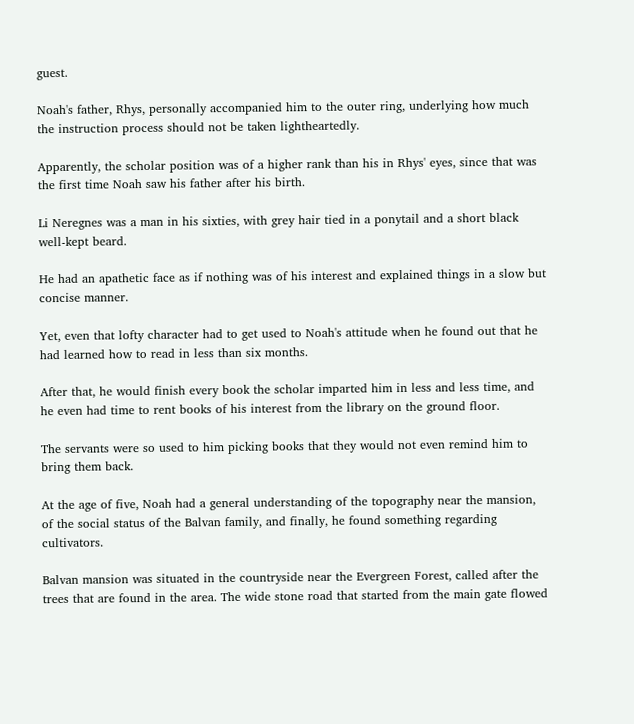guest.

Noah's father, Rhys, personally accompanied him to the outer ring, underlying how much the instruction process should not be taken lightheartedly.

Apparently, the scholar position was of a higher rank than his in Rhys' eyes, since that was the first time Noah saw his father after his birth.

Li Neregnes was a man in his sixties, with grey hair tied in a ponytail and a short black well-kept beard.

He had an apathetic face as if nothing was of his interest and explained things in a slow but concise manner.

Yet, even that lofty character had to get used to Noah's attitude when he found out that he had learned how to read in less than six months.

After that, he would finish every book the scholar imparted him in less and less time, and he even had time to rent books of his interest from the library on the ground floor.

The servants were so used to him picking books that they would not even remind him to bring them back.

At the age of five, Noah had a general understanding of the topography near the mansion, of the social status of the Balvan family, and finally, he found something regarding cultivators.

Balvan mansion was situated in the countryside near the Evergreen Forest, called after the trees that are found in the area. The wide stone road that started from the main gate flowed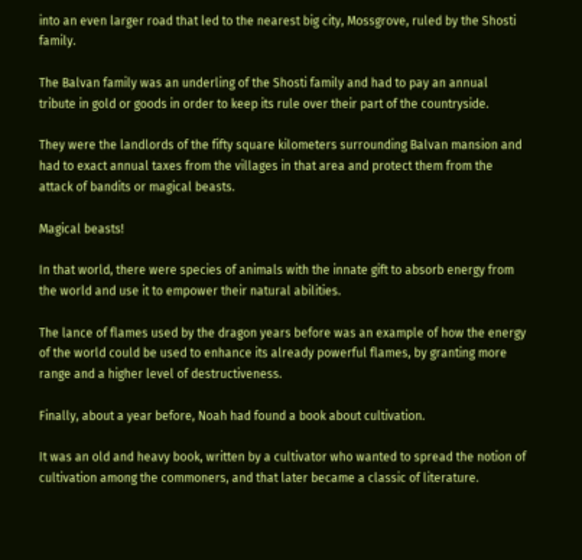into an even larger road that led to the nearest big city, Mossgrove, ruled by the Shosti family.

The Balvan family was an underling of the Shosti family and had to pay an annual tribute in gold or goods in order to keep its rule over their part of the countryside.

They were the landlords of the fifty square kilometers surrounding Balvan mansion and had to exact annual taxes from the villages in that area and protect them from the attack of bandits or magical beasts.

Magical beasts!

In that world, there were species of animals with the innate gift to absorb energy from the world and use it to empower their natural abilities.

The lance of flames used by the dragon years before was an example of how the energy of the world could be used to enhance its already powerful flames, by granting more range and a higher level of destructiveness.

Finally, about a year before, Noah had found a book about cultivation.

It was an old and heavy book, written by a cultivator who wanted to spread the notion of cultivation among the commoners, and that later became a classic of literature.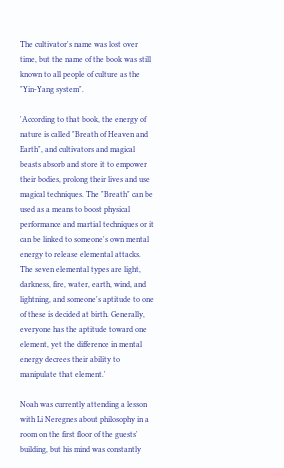The cultivator's name was lost over time, but the name of the book was still known to all people of culture as the "Yin-Yang system".

'According to that book, the energy of nature is called "Breath of Heaven and Earth", and cultivators and magical beasts absorb and store it to empower their bodies, prolong their lives and use magical techniques. The "Breath" can be used as a means to boost physical performance and martial techniques or it can be linked to someone's own mental energy to release elemental attacks. The seven elemental types are light, darkness, fire, water, earth, wind, and lightning, and someone's aptitude to one of these is decided at birth. Generally, everyone has the aptitude toward one element, yet the difference in mental energy decrees their ability to manipulate that element.'

Noah was currently attending a lesson with Li Neregnes about philosophy in a room on the first floor of the guests' building, but his mind was constantly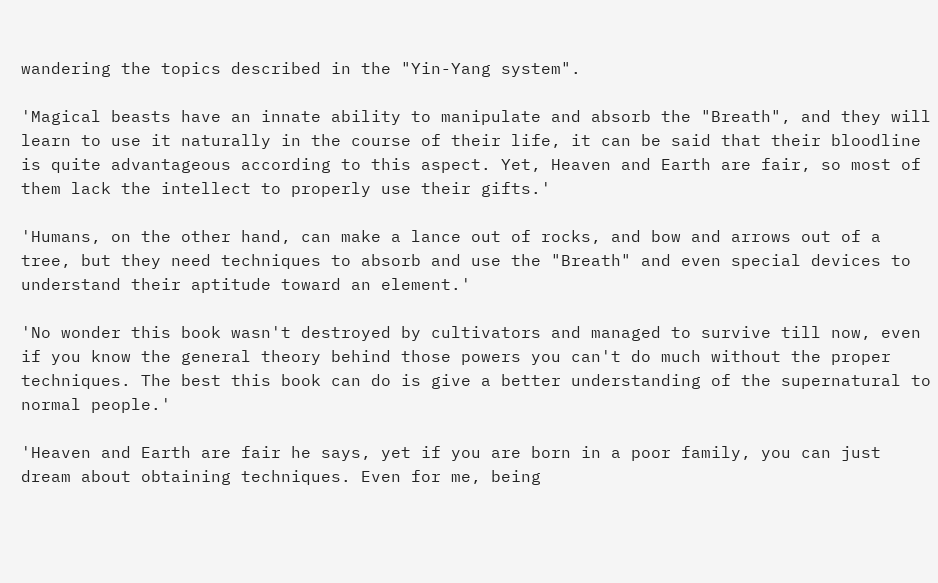wandering the topics described in the "Yin-Yang system".

'Magical beasts have an innate ability to manipulate and absorb the "Breath", and they will learn to use it naturally in the course of their life, it can be said that their bloodline is quite advantageous according to this aspect. Yet, Heaven and Earth are fair, so most of them lack the intellect to properly use their gifts.'

'Humans, on the other hand, can make a lance out of rocks, and bow and arrows out of a tree, but they need techniques to absorb and use the "Breath" and even special devices to understand their aptitude toward an element.'

'No wonder this book wasn't destroyed by cultivators and managed to survive till now, even if you know the general theory behind those powers you can't do much without the proper techniques. The best this book can do is give a better understanding of the supernatural to normal people.'

'Heaven and Earth are fair he says, yet if you are born in a poor family, you can just dream about obtaining techniques. Even for me, being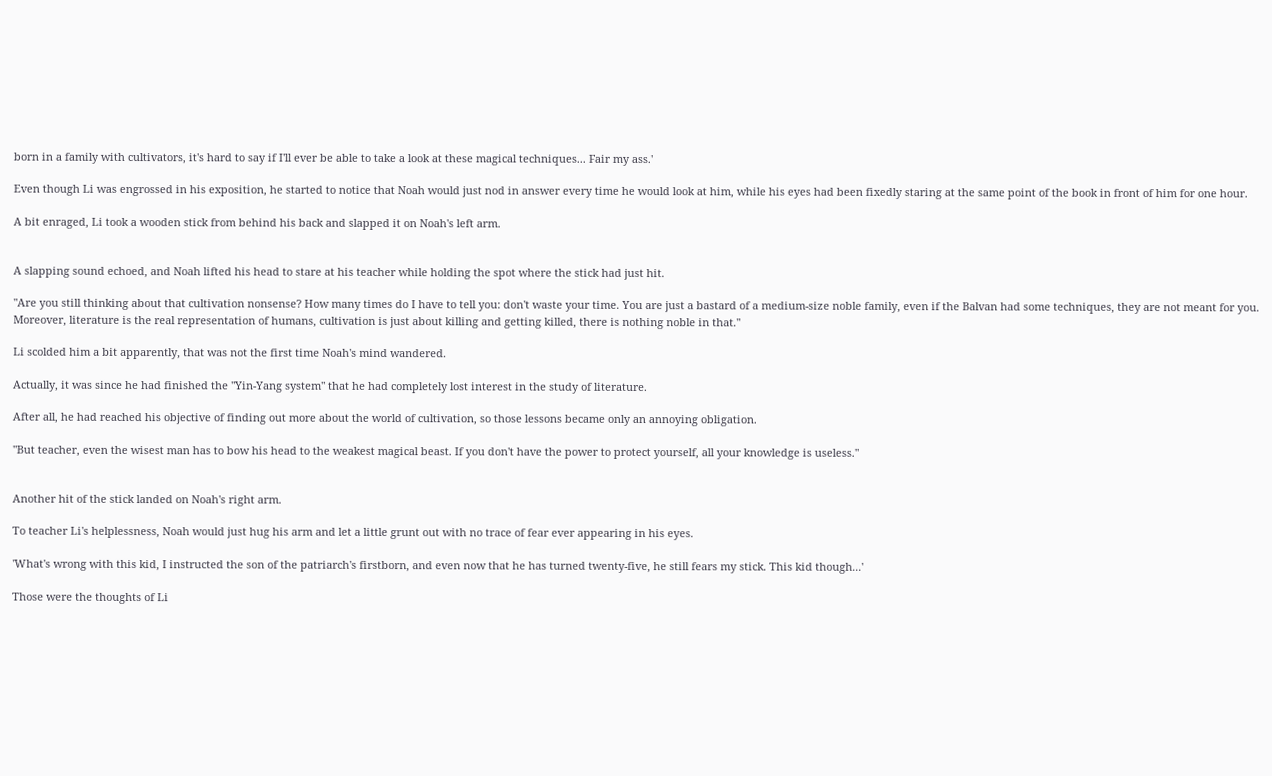born in a family with cultivators, it's hard to say if I'll ever be able to take a look at these magical techniques... Fair my ass.'

Even though Li was engrossed in his exposition, he started to notice that Noah would just nod in answer every time he would look at him, while his eyes had been fixedly staring at the same point of the book in front of him for one hour.

A bit enraged, Li took a wooden stick from behind his back and slapped it on Noah's left arm.


A slapping sound echoed, and Noah lifted his head to stare at his teacher while holding the spot where the stick had just hit.

"Are you still thinking about that cultivation nonsense? How many times do I have to tell you: don't waste your time. You are just a bastard of a medium-size noble family, even if the Balvan had some techniques, they are not meant for you. Moreover, literature is the real representation of humans, cultivation is just about killing and getting killed, there is nothing noble in that."

Li scolded him a bit apparently, that was not the first time Noah's mind wandered.

Actually, it was since he had finished the "Yin-Yang system" that he had completely lost interest in the study of literature.

After all, he had reached his objective of finding out more about the world of cultivation, so those lessons became only an annoying obligation.

"But teacher, even the wisest man has to bow his head to the weakest magical beast. If you don't have the power to protect yourself, all your knowledge is useless."


Another hit of the stick landed on Noah's right arm.

To teacher Li's helplessness, Noah would just hug his arm and let a little grunt out with no trace of fear ever appearing in his eyes.

'What's wrong with this kid, I instructed the son of the patriarch's firstborn, and even now that he has turned twenty-five, he still fears my stick. This kid though...'

Those were the thoughts of Li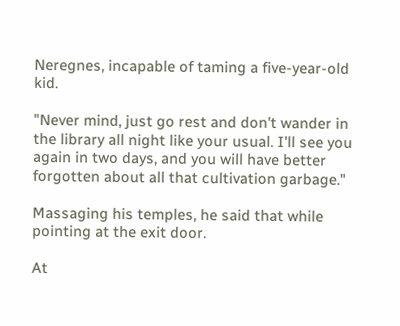Neregnes, incapable of taming a five-year-old kid.

"Never mind, just go rest and don't wander in the library all night like your usual. I'll see you again in two days, and you will have better forgotten about all that cultivation garbage."

Massaging his temples, he said that while pointing at the exit door.

At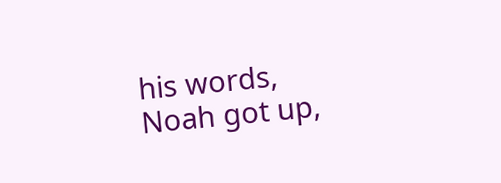his words, Noah got up,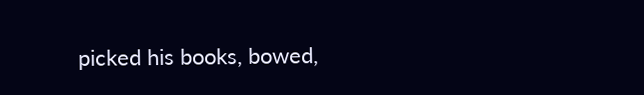picked his books, bowed,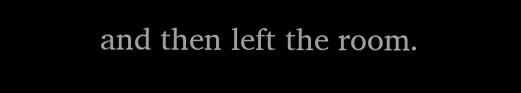and then left the room.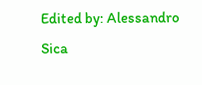Edited by: Alessandro Sica